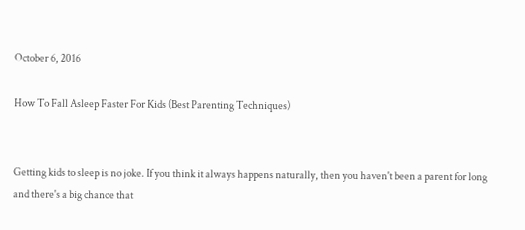October 6, 2016

How To Fall Asleep Faster For Kids (Best Parenting Techniques)


Getting kids to sleep is no joke. If you think it always happens naturally, then you haven't been a parent for long and there's a big chance that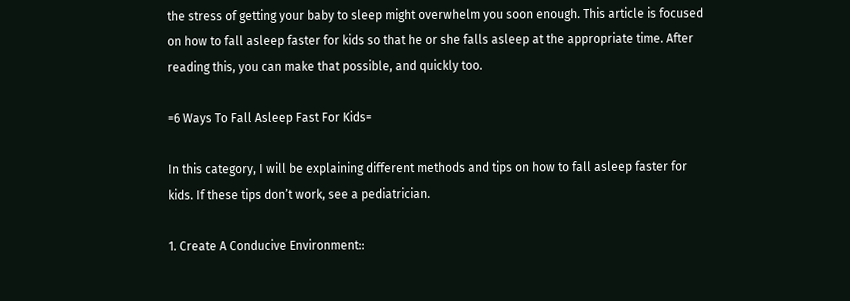the stress of getting your baby to sleep might overwhelm you soon enough. This article is focused on how to fall asleep faster for kids so that he or she falls asleep at the appropriate time. After reading this, you can make that possible, and quickly too.

=6 Ways To Fall Asleep Fast For Kids=

In this category, I will be explaining different methods and tips on how to fall asleep faster for kids. If these tips don’t work, see a pediatrician.

1. Create A Conducive Environment::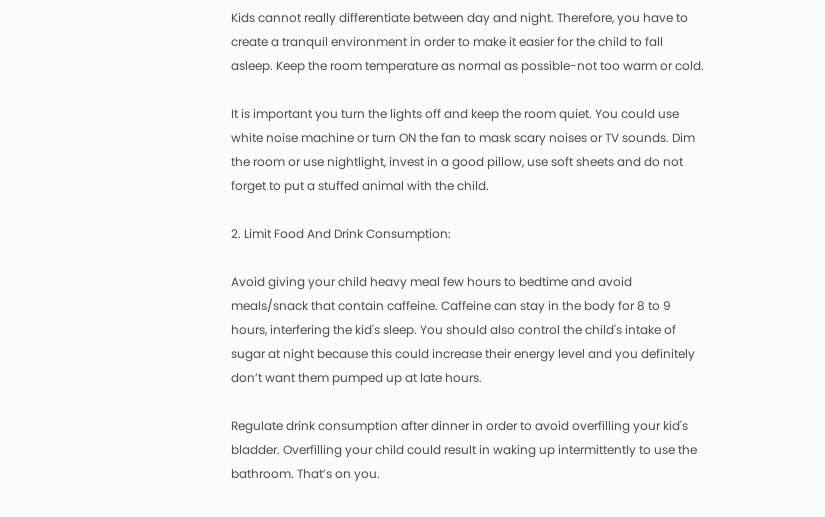Kids cannot really differentiate between day and night. Therefore, you have to create a tranquil environment in order to make it easier for the child to fall asleep. Keep the room temperature as normal as possible-not too warm or cold.

It is important you turn the lights off and keep the room quiet. You could use white noise machine or turn ON the fan to mask scary noises or TV sounds. Dim the room or use nightlight, invest in a good pillow, use soft sheets and do not forget to put a stuffed animal with the child.

2. Limit Food And Drink Consumption:

Avoid giving your child heavy meal few hours to bedtime and avoid meals/snack that contain caffeine. Caffeine can stay in the body for 8 to 9 hours, interfering the kid's sleep. You should also control the child's intake of sugar at night because this could increase their energy level and you definitely don’t want them pumped up at late hours.

Regulate drink consumption after dinner in order to avoid overfilling your kid's bladder. Overfilling your child could result in waking up intermittently to use the bathroom. That’s on you.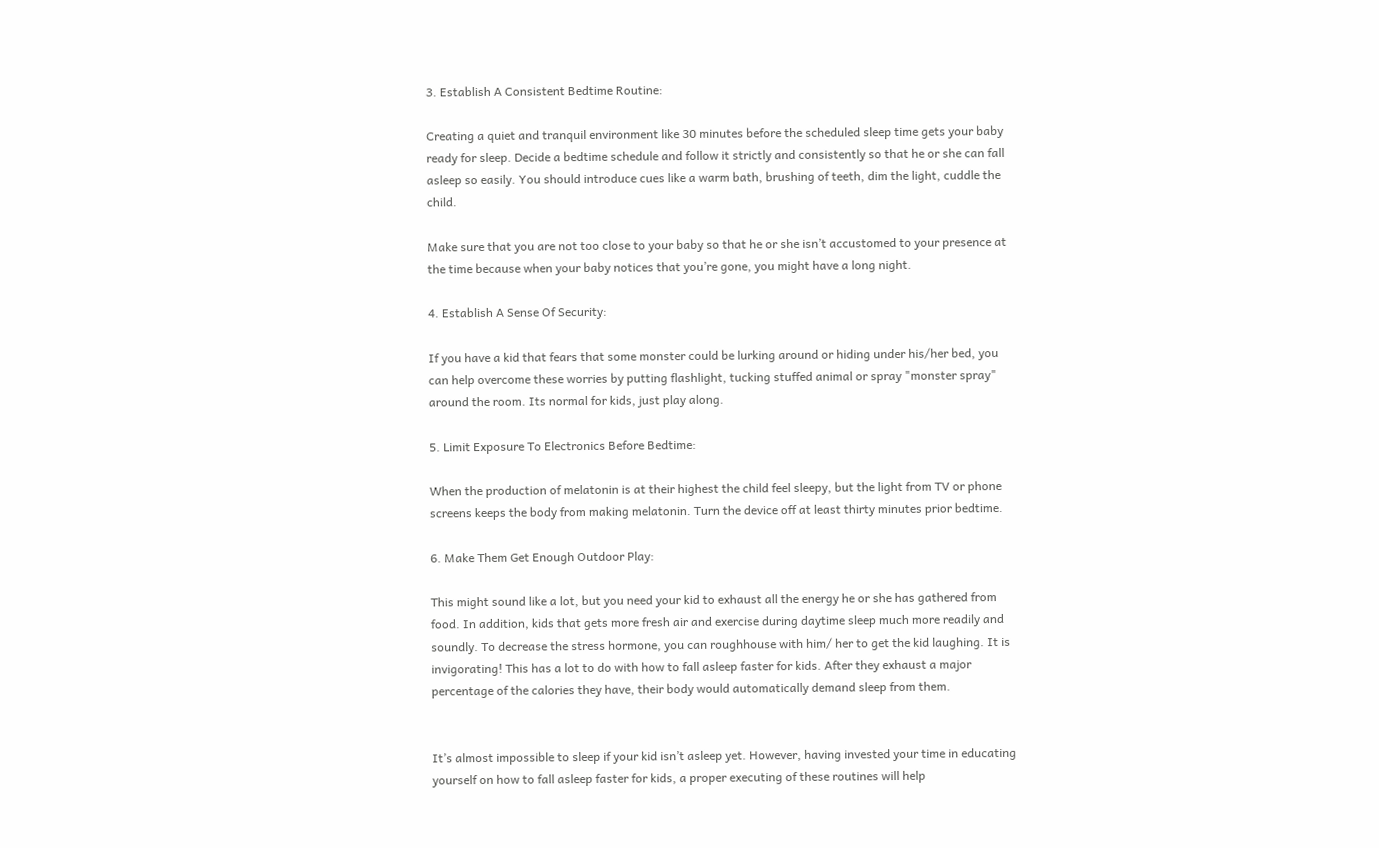3. Establish A Consistent Bedtime Routine:

Creating a quiet and tranquil environment like 30 minutes before the scheduled sleep time gets your baby ready for sleep. Decide a bedtime schedule and follow it strictly and consistently so that he or she can fall asleep so easily. You should introduce cues like a warm bath, brushing of teeth, dim the light, cuddle the child.

Make sure that you are not too close to your baby so that he or she isn’t accustomed to your presence at the time because when your baby notices that you’re gone, you might have a long night.

4. Establish A Sense Of Security:

If you have a kid that fears that some monster could be lurking around or hiding under his/her bed, you can help overcome these worries by putting flashlight, tucking stuffed animal or spray "monster spray" around the room. Its normal for kids, just play along.

5. Limit Exposure To Electronics Before Bedtime:

When the production of melatonin is at their highest the child feel sleepy, but the light from TV or phone screens keeps the body from making melatonin. Turn the device off at least thirty minutes prior bedtime.

6. Make Them Get Enough Outdoor Play:

This might sound like a lot, but you need your kid to exhaust all the energy he or she has gathered from food. In addition, kids that gets more fresh air and exercise during daytime sleep much more readily and soundly. To decrease the stress hormone, you can roughhouse with him/ her to get the kid laughing. It is invigorating! This has a lot to do with how to fall asleep faster for kids. After they exhaust a major percentage of the calories they have, their body would automatically demand sleep from them.


It’s almost impossible to sleep if your kid isn’t asleep yet. However, having invested your time in educating yourself on how to fall asleep faster for kids, a proper executing of these routines will help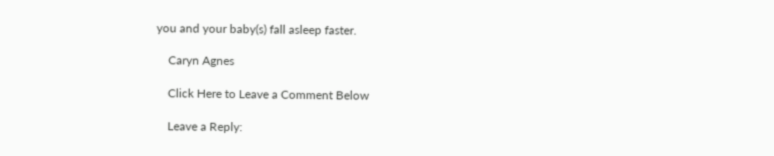you and your baby(s) fall asleep faster.

    Caryn Agnes

    Click Here to Leave a Comment Below

    Leave a Reply: